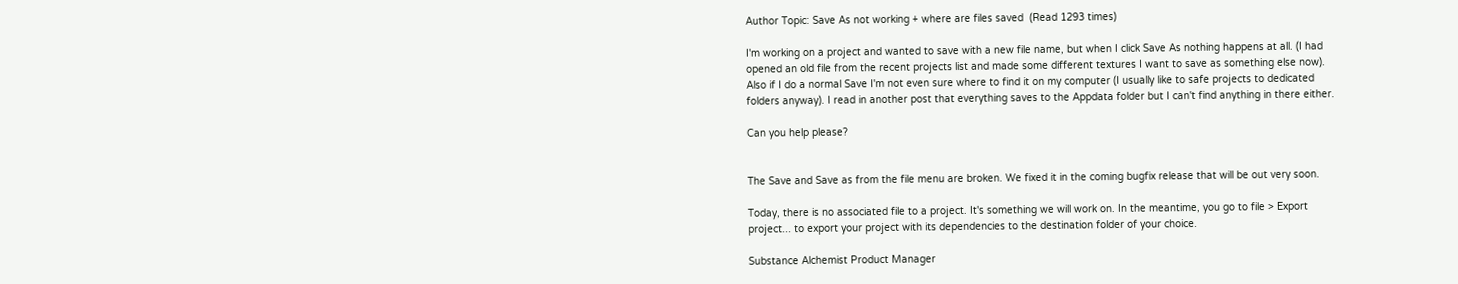Author Topic: Save As not working + where are files saved  (Read 1293 times)

I'm working on a project and wanted to save with a new file name, but when I click Save As nothing happens at all. (I had opened an old file from the recent projects list and made some different textures I want to save as something else now). Also if I do a normal Save I'm not even sure where to find it on my computer (I usually like to safe projects to dedicated folders anyway). I read in another post that everything saves to the Appdata folder but I can't find anything in there either.

Can you help please?


The Save and Save as from the file menu are broken. We fixed it in the coming bugfix release that will be out very soon.

Today, there is no associated file to a project. It's something we will work on. In the meantime, you go to file > Export project... to export your project with its dependencies to the destination folder of your choice.

Substance Alchemist Product Manager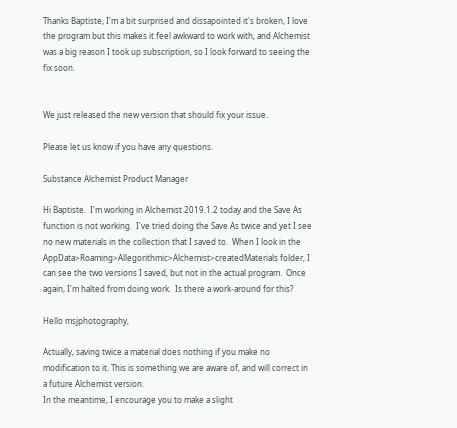Thanks Baptiste, I'm a bit surprised and dissapointed it's broken, I love the program but this makes it feel awkward to work with, and Alchemist was a big reason I took up subscription, so I look forward to seeing the fix soon.


We just released the new version that should fix your issue.

Please let us know if you have any questions.

Substance Alchemist Product Manager

Hi Baptiste.  I'm working in Alchemist 2019.1.2 today and the Save As function is not working.  I've tried doing the Save As twice and yet I see no new materials in the collection that I saved to.  When I look in the AppData>Roaming>Allegorithmic>Alchemist>createdMaterials folder, I can see the two versions I saved, but not in the actual program.  Once again, I'm halted from doing work.  Is there a work-around for this?

Hello msjphotography,

Actually, saving twice a material does nothing if you make no modification to it. This is something we are aware of, and will correct in a future Alchemist version.
In the meantime, I encourage you to make a slight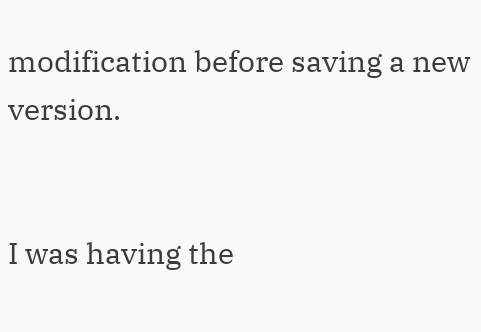modification before saving a new version.


I was having the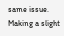same issue. Making a slight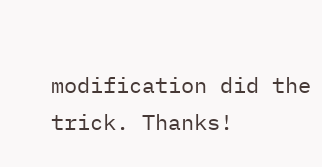modification did the trick. Thanks!